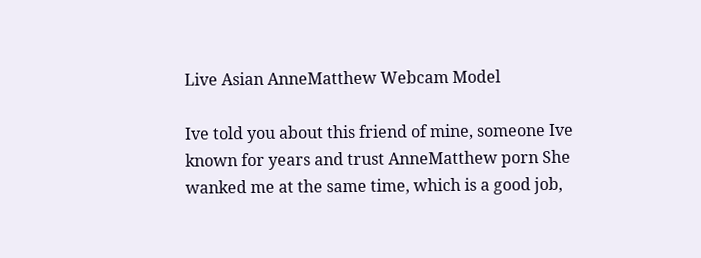Live Asian AnneMatthew Webcam Model

Ive told you about this friend of mine, someone Ive known for years and trust AnneMatthew porn She wanked me at the same time, which is a good job,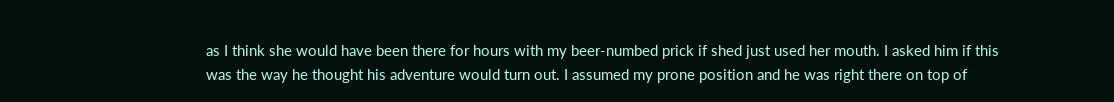as I think she would have been there for hours with my beer-numbed prick if shed just used her mouth. I asked him if this was the way he thought his adventure would turn out. I assumed my prone position and he was right there on top of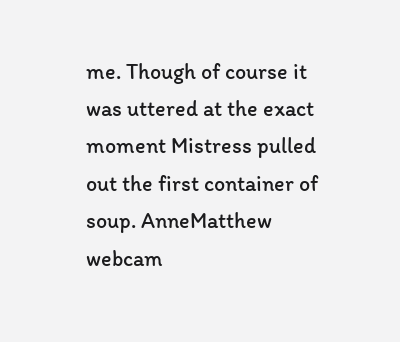me. Though of course it was uttered at the exact moment Mistress pulled out the first container of soup. AnneMatthew webcam